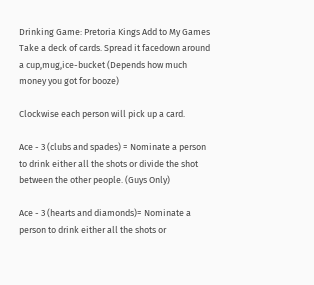Drinking Game: Pretoria Kings Add to My Games
Take a deck of cards. Spread it facedown around a cup,mug,ice-bucket (Depends how much money you got for booze)

Clockwise each person will pick up a card.

Ace - 3 (clubs and spades) = Nominate a person to drink either all the shots or divide the shot between the other people. (Guys Only)

Ace - 3 (hearts and diamonds)= Nominate a person to drink either all the shots or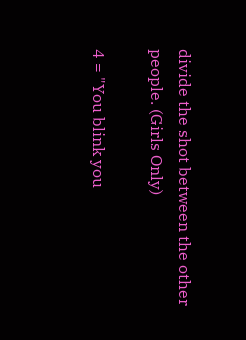divide the shot between the other people. (Girls Only)

4 = "You blink you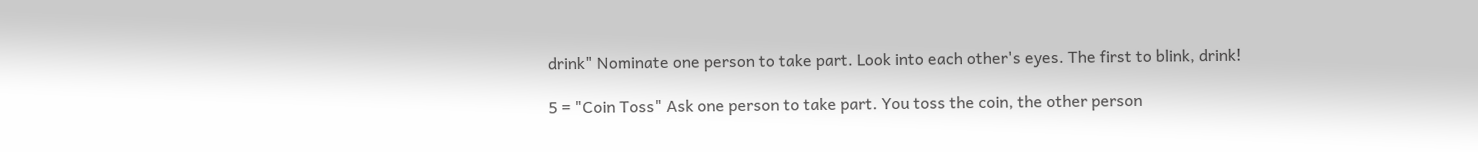drink" Nominate one person to take part. Look into each other's eyes. The first to blink, drink!

5 = "Coin Toss" Ask one person to take part. You toss the coin, the other person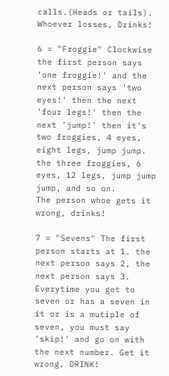calls.(Heads or tails). Whoever losses, Drinks!

6 = "Froggie" Clockwise the first person says 'one froggie!' and the next person says 'two eyes!' then the next 'four legs!' then the next 'jump!' then it's two froggies, 4 eyes, eight legs, jump jump. the three froggies, 6 eyes, 12 legs, jump jump jump, and so on.
The person whoe gets it wrong, drinks!

7 = "Sevens" The first person starts at 1. the next person says 2, the next person says 3. Everytime you get to seven or has a seven in it or is a mutiple of seven, you must say 'skip!' and go on with the next number. Get it wrong, DRINK!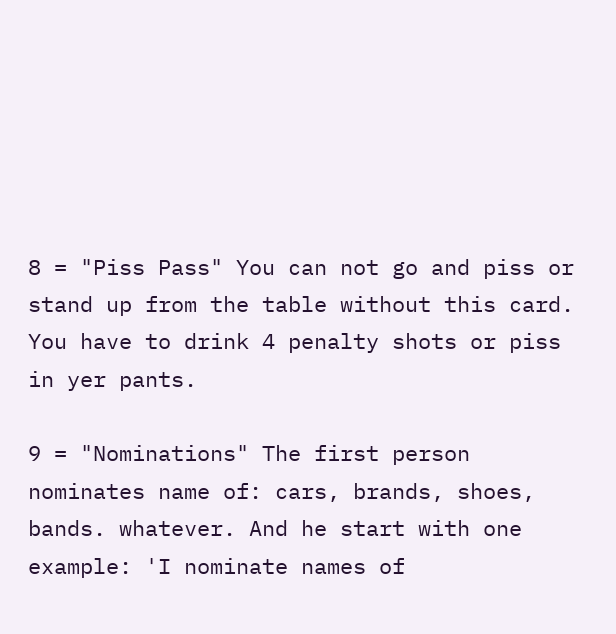8 = "Piss Pass" You can not go and piss or stand up from the table without this card. You have to drink 4 penalty shots or piss in yer pants.

9 = "Nominations" The first person nominates name of: cars, brands, shoes, bands. whatever. And he start with one example: 'I nominate names of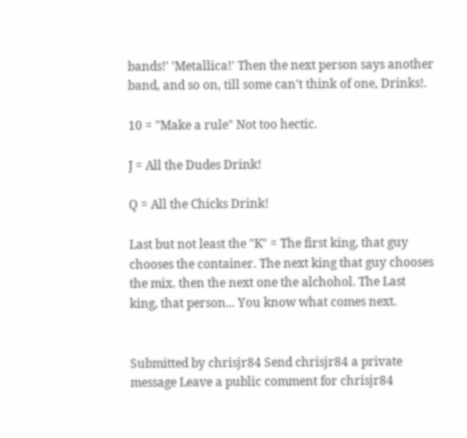bands!' 'Metallica!' Then the next person says another band, and so on, till some can't think of one, Drinks!.

10 = "Make a rule" Not too hectic.

J = All the Dudes Drink!

Q = All the Chicks Drink!

Last but not least the "K" = The first king, that guy chooses the container. The next king that guy chooses the mix. then the next one the alchohol. The Last king, that person... You know what comes next.


Submitted by chrisjr84 Send chrisjr84 a private message Leave a public comment for chrisjr84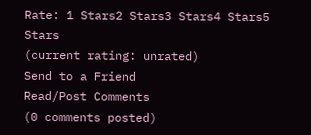Rate: 1 Stars2 Stars3 Stars4 Stars5 Stars
(current rating: unrated)
Send to a Friend
Read/Post Comments
(0 comments posted)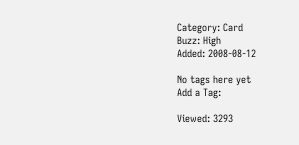Category: Card
Buzz: High
Added: 2008-08-12

No tags here yet
Add a Tag:

Viewed: 3293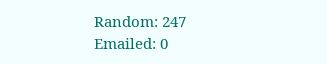Random: 247
Emailed: 0